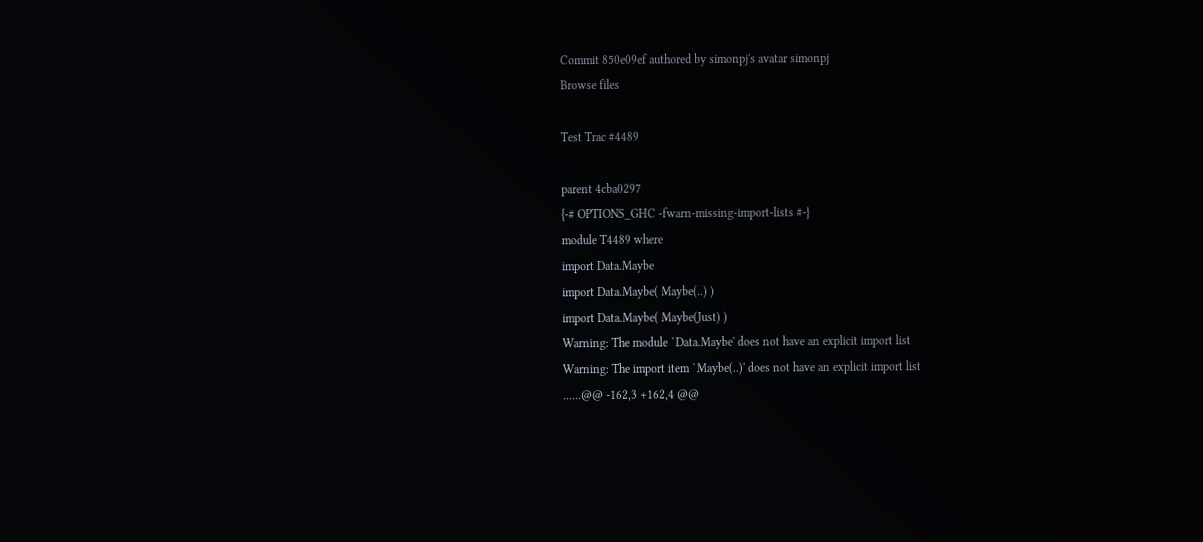Commit 850e09ef authored by simonpj's avatar simonpj
Browse files

Test Trac #4489

parent 4cba0297
{-# OPTIONS_GHC -fwarn-missing-import-lists #-}
module T4489 where
import Data.Maybe
import Data.Maybe( Maybe(..) )
import Data.Maybe( Maybe(Just) )
Warning: The module `Data.Maybe' does not have an explicit import list
Warning: The import item `Maybe(..)' does not have an explicit import list
......@@ -162,3 +162,4 @@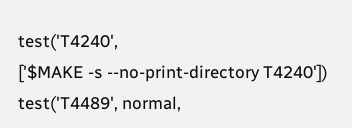test('T4240',
['$MAKE -s --no-print-directory T4240'])
test('T4489', normal,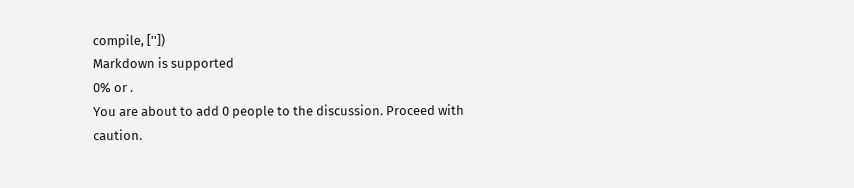compile, [''])
Markdown is supported
0% or .
You are about to add 0 people to the discussion. Proceed with caution.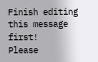Finish editing this message first!
Please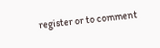register or to comment